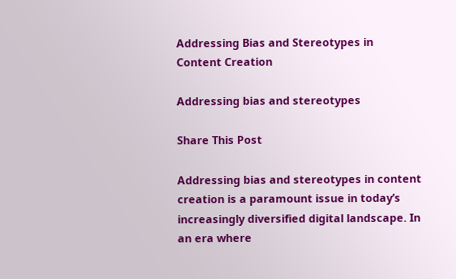Addressing Bias and Stereotypes in Content Creation

Addressing bias and stereotypes

Share This Post

Addressing bias and stereotypes in content creation is a paramount issue in today’s increasingly diversified digital landscape. In an era where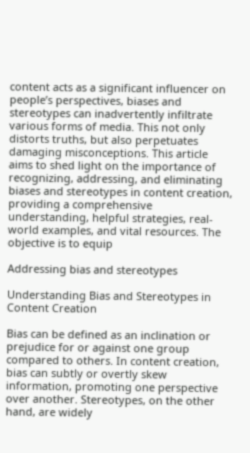content acts as a significant influencer on people’s perspectives, biases and stereotypes can inadvertently infiltrate various forms of media. This not only distorts truths, but also perpetuates damaging misconceptions. This article aims to shed light on the importance of recognizing, addressing, and eliminating biases and stereotypes in content creation, providing a comprehensive understanding, helpful strategies, real-world examples, and vital resources. The objective is to equip

Addressing bias and stereotypes

Understanding Bias and Stereotypes in Content Creation

Bias can be defined as an inclination or prejudice for or against one group compared to others. In content creation, bias can subtly or overtly skew information, promoting one perspective over another. Stereotypes, on the other hand, are widely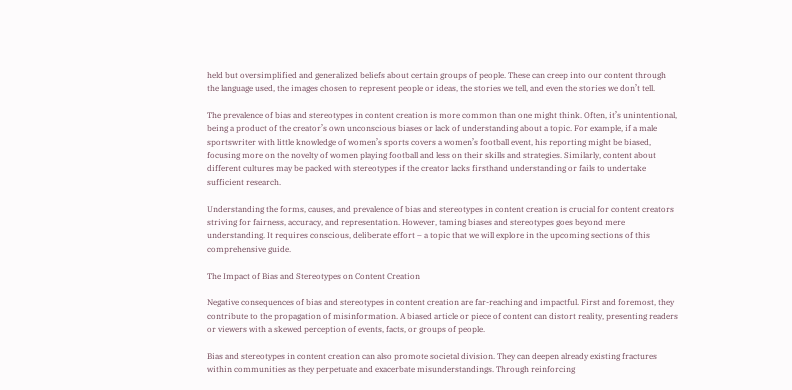held but oversimplified and generalized beliefs about certain groups of people. These can creep into our content through the language used, the images chosen to represent people or ideas, the stories we tell, and even the stories we don’t tell.

The prevalence of bias and stereotypes in content creation is more common than one might think. Often, it’s unintentional, being a product of the creator’s own unconscious biases or lack of understanding about a topic. For example, if a male sportswriter with little knowledge of women’s sports covers a women’s football event, his reporting might be biased, focusing more on the novelty of women playing football and less on their skills and strategies. Similarly, content about different cultures may be packed with stereotypes if the creator lacks firsthand understanding or fails to undertake sufficient research.

Understanding the forms, causes, and prevalence of bias and stereotypes in content creation is crucial for content creators striving for fairness, accuracy, and representation. However, taming biases and stereotypes goes beyond mere understanding. It requires conscious, deliberate effort – a topic that we will explore in the upcoming sections of this comprehensive guide.

The Impact of Bias and Stereotypes on Content Creation

Negative consequences of bias and stereotypes in content creation are far-reaching and impactful. First and foremost, they contribute to the propagation of misinformation. A biased article or piece of content can distort reality, presenting readers or viewers with a skewed perception of events, facts, or groups of people.

Bias and stereotypes in content creation can also promote societal division. They can deepen already existing fractures within communities as they perpetuate and exacerbate misunderstandings. Through reinforcing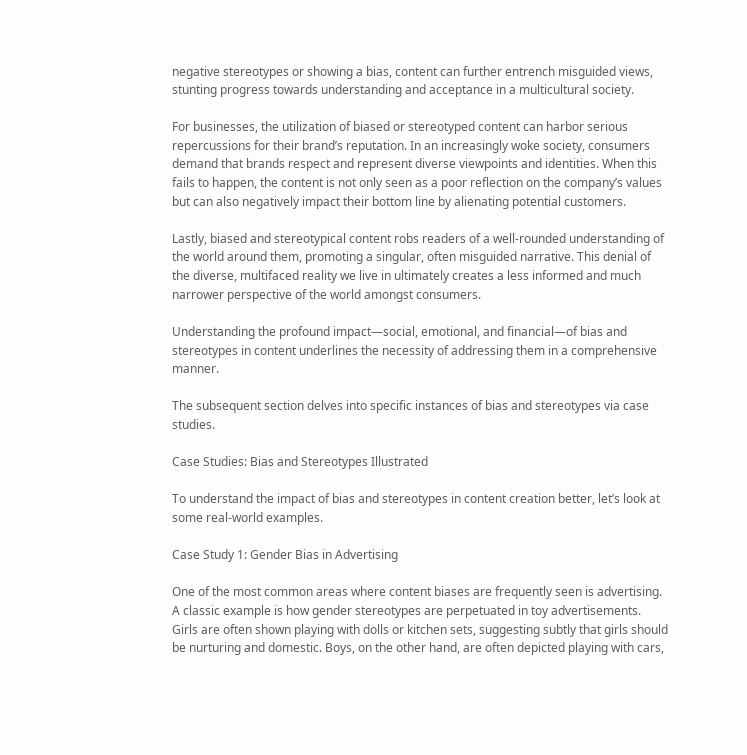negative stereotypes or showing a bias, content can further entrench misguided views, stunting progress towards understanding and acceptance in a multicultural society.

For businesses, the utilization of biased or stereotyped content can harbor serious repercussions for their brand’s reputation. In an increasingly woke society, consumers demand that brands respect and represent diverse viewpoints and identities. When this fails to happen, the content is not only seen as a poor reflection on the company’s values but can also negatively impact their bottom line by alienating potential customers.

Lastly, biased and stereotypical content robs readers of a well-rounded understanding of the world around them, promoting a singular, often misguided narrative. This denial of the diverse, multifaced reality we live in ultimately creates a less informed and much narrower perspective of the world amongst consumers.

Understanding the profound impact—social, emotional, and financial—of bias and stereotypes in content underlines the necessity of addressing them in a comprehensive manner.

The subsequent section delves into specific instances of bias and stereotypes via case studies.

Case Studies: Bias and Stereotypes Illustrated

To understand the impact of bias and stereotypes in content creation better, let’s look at some real-world examples.

Case Study 1: Gender Bias in Advertising

One of the most common areas where content biases are frequently seen is advertising. A classic example is how gender stereotypes are perpetuated in toy advertisements. Girls are often shown playing with dolls or kitchen sets, suggesting subtly that girls should be nurturing and domestic. Boys, on the other hand, are often depicted playing with cars,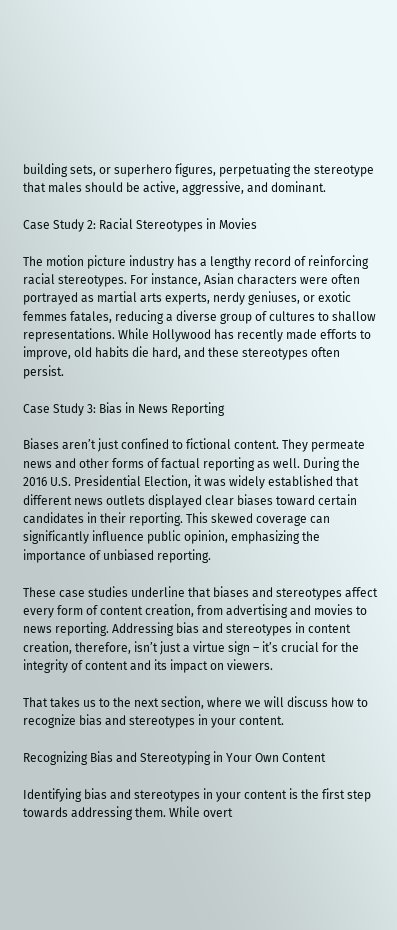building sets, or superhero figures, perpetuating the stereotype that males should be active, aggressive, and dominant.

Case Study 2: Racial Stereotypes in Movies

The motion picture industry has a lengthy record of reinforcing racial stereotypes. For instance, Asian characters were often portrayed as martial arts experts, nerdy geniuses, or exotic femmes fatales, reducing a diverse group of cultures to shallow representations. While Hollywood has recently made efforts to improve, old habits die hard, and these stereotypes often persist.

Case Study 3: Bias in News Reporting

Biases aren’t just confined to fictional content. They permeate news and other forms of factual reporting as well. During the 2016 U.S. Presidential Election, it was widely established that different news outlets displayed clear biases toward certain candidates in their reporting. This skewed coverage can significantly influence public opinion, emphasizing the importance of unbiased reporting.

These case studies underline that biases and stereotypes affect every form of content creation, from advertising and movies to news reporting. Addressing bias and stereotypes in content creation, therefore, isn’t just a virtue sign – it’s crucial for the integrity of content and its impact on viewers.

That takes us to the next section, where we will discuss how to recognize bias and stereotypes in your content.

Recognizing Bias and Stereotyping in Your Own Content

Identifying bias and stereotypes in your content is the first step towards addressing them. While overt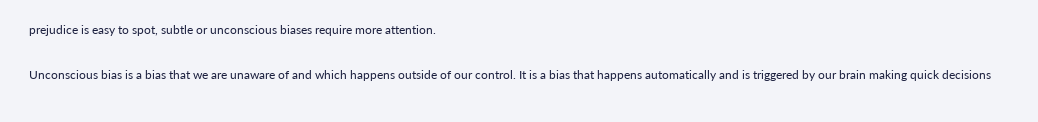prejudice is easy to spot, subtle or unconscious biases require more attention.

Unconscious bias is a bias that we are unaware of and which happens outside of our control. It is a bias that happens automatically and is triggered by our brain making quick decisions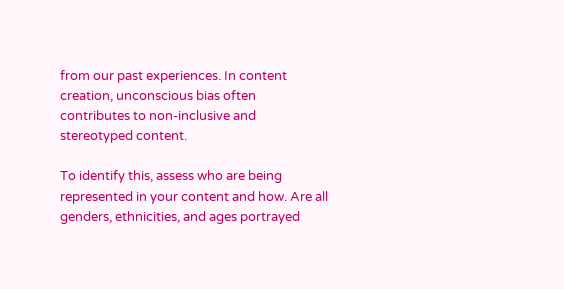from our past experiences. In content creation, unconscious bias often contributes to non-inclusive and stereotyped content.

To identify this, assess who are being represented in your content and how. Are all genders, ethnicities, and ages portrayed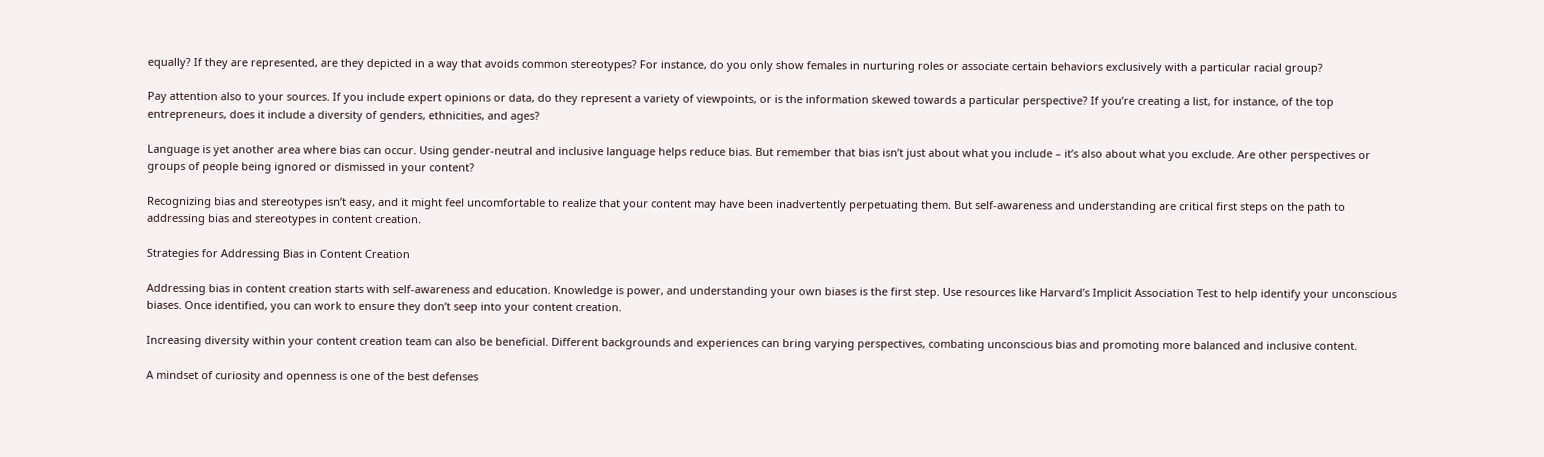equally? If they are represented, are they depicted in a way that avoids common stereotypes? For instance, do you only show females in nurturing roles or associate certain behaviors exclusively with a particular racial group?

Pay attention also to your sources. If you include expert opinions or data, do they represent a variety of viewpoints, or is the information skewed towards a particular perspective? If you’re creating a list, for instance, of the top entrepreneurs, does it include a diversity of genders, ethnicities, and ages?

Language is yet another area where bias can occur. Using gender-neutral and inclusive language helps reduce bias. But remember that bias isn’t just about what you include – it’s also about what you exclude. Are other perspectives or groups of people being ignored or dismissed in your content?

Recognizing bias and stereotypes isn’t easy, and it might feel uncomfortable to realize that your content may have been inadvertently perpetuating them. But self-awareness and understanding are critical first steps on the path to addressing bias and stereotypes in content creation.

Strategies for Addressing Bias in Content Creation

Addressing bias in content creation starts with self-awareness and education. Knowledge is power, and understanding your own biases is the first step. Use resources like Harvard’s Implicit Association Test to help identify your unconscious biases. Once identified, you can work to ensure they don’t seep into your content creation.

Increasing diversity within your content creation team can also be beneficial. Different backgrounds and experiences can bring varying perspectives, combating unconscious bias and promoting more balanced and inclusive content.

A mindset of curiosity and openness is one of the best defenses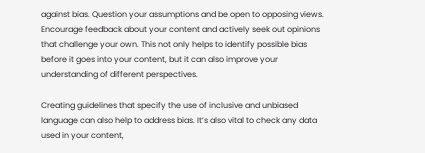against bias. Question your assumptions and be open to opposing views. Encourage feedback about your content and actively seek out opinions that challenge your own. This not only helps to identify possible bias before it goes into your content, but it can also improve your understanding of different perspectives.

Creating guidelines that specify the use of inclusive and unbiased language can also help to address bias. It’s also vital to check any data used in your content,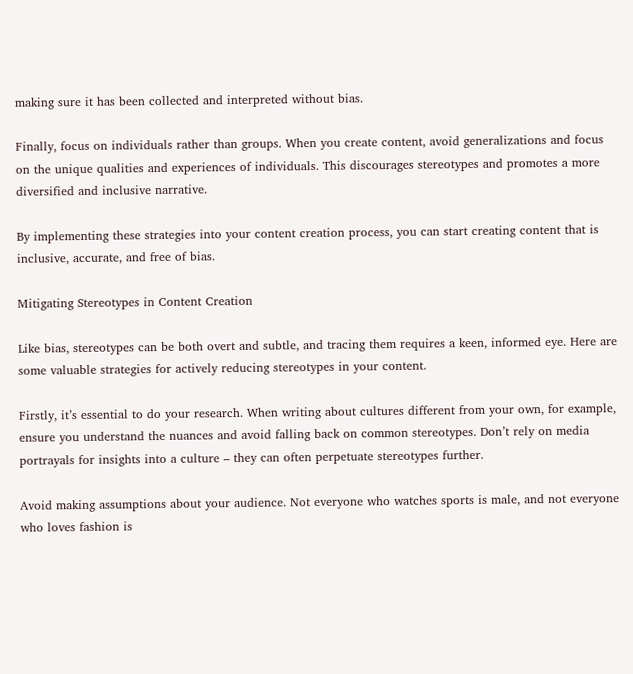making sure it has been collected and interpreted without bias.

Finally, focus on individuals rather than groups. When you create content, avoid generalizations and focus on the unique qualities and experiences of individuals. This discourages stereotypes and promotes a more diversified and inclusive narrative.

By implementing these strategies into your content creation process, you can start creating content that is inclusive, accurate, and free of bias.

Mitigating Stereotypes in Content Creation

Like bias, stereotypes can be both overt and subtle, and tracing them requires a keen, informed eye. Here are some valuable strategies for actively reducing stereotypes in your content.

Firstly, it’s essential to do your research. When writing about cultures different from your own, for example, ensure you understand the nuances and avoid falling back on common stereotypes. Don’t rely on media portrayals for insights into a culture – they can often perpetuate stereotypes further.

Avoid making assumptions about your audience. Not everyone who watches sports is male, and not everyone who loves fashion is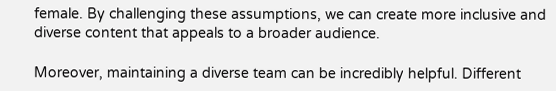female. By challenging these assumptions, we can create more inclusive and diverse content that appeals to a broader audience.

Moreover, maintaining a diverse team can be incredibly helpful. Different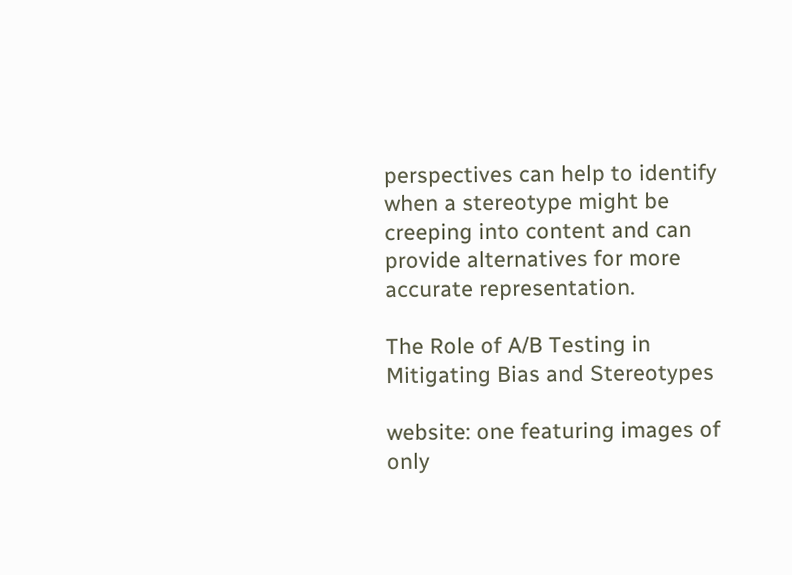perspectives can help to identify when a stereotype might be creeping into content and can provide alternatives for more accurate representation.

The Role of A/B Testing in Mitigating Bias and Stereotypes

website: one featuring images of only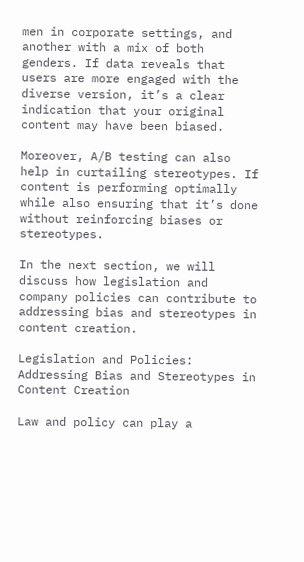men in corporate settings, and another with a mix of both genders. If data reveals that users are more engaged with the diverse version, it’s a clear indication that your original content may have been biased.

Moreover, A/B testing can also help in curtailing stereotypes. If content is performing optimally while also ensuring that it’s done without reinforcing biases or stereotypes.

In the next section, we will discuss how legislation and company policies can contribute to addressing bias and stereotypes in content creation.

Legislation and Policies: Addressing Bias and Stereotypes in Content Creation

Law and policy can play a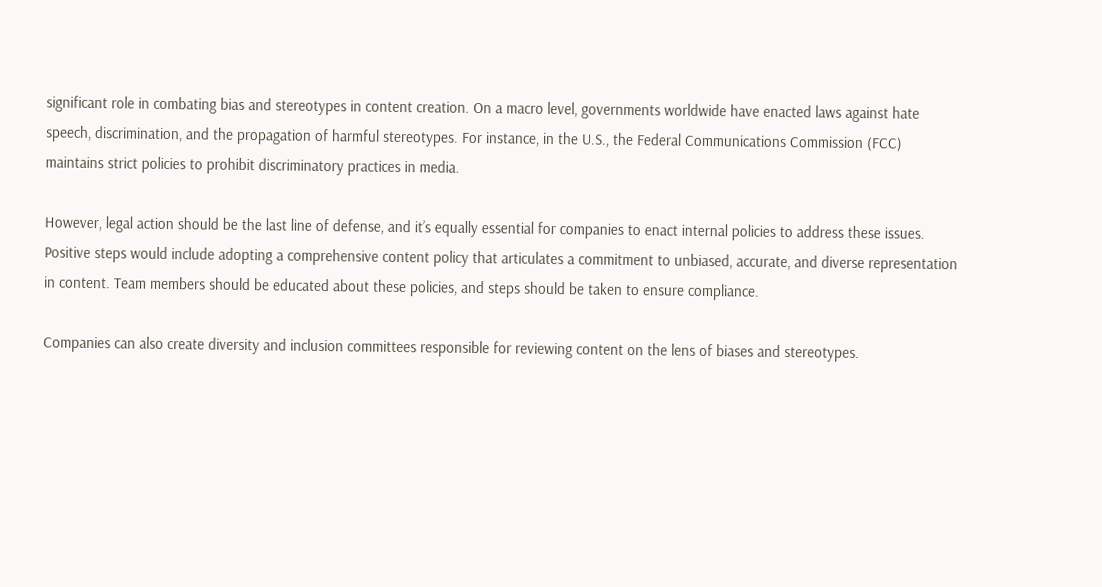significant role in combating bias and stereotypes in content creation. On a macro level, governments worldwide have enacted laws against hate speech, discrimination, and the propagation of harmful stereotypes. For instance, in the U.S., the Federal Communications Commission (FCC) maintains strict policies to prohibit discriminatory practices in media.

However, legal action should be the last line of defense, and it’s equally essential for companies to enact internal policies to address these issues. Positive steps would include adopting a comprehensive content policy that articulates a commitment to unbiased, accurate, and diverse representation in content. Team members should be educated about these policies, and steps should be taken to ensure compliance.

Companies can also create diversity and inclusion committees responsible for reviewing content on the lens of biases and stereotypes.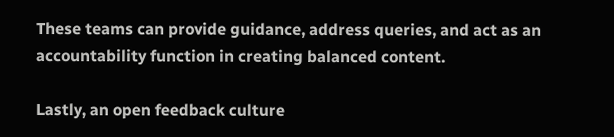These teams can provide guidance, address queries, and act as an accountability function in creating balanced content.

Lastly, an open feedback culture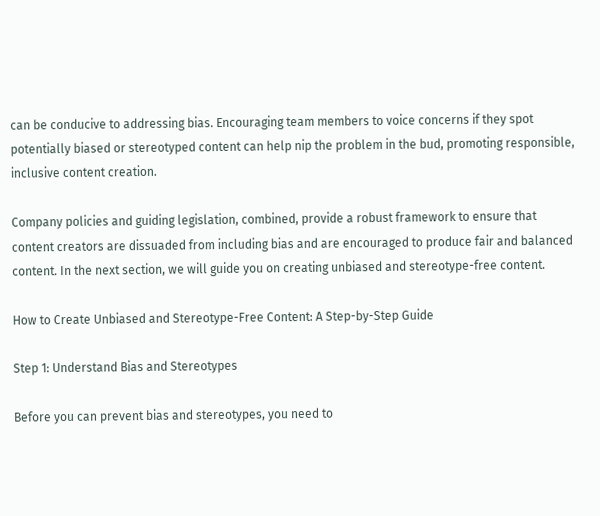can be conducive to addressing bias. Encouraging team members to voice concerns if they spot potentially biased or stereotyped content can help nip the problem in the bud, promoting responsible, inclusive content creation.

Company policies and guiding legislation, combined, provide a robust framework to ensure that content creators are dissuaded from including bias and are encouraged to produce fair and balanced content. In the next section, we will guide you on creating unbiased and stereotype-free content.

How to Create Unbiased and Stereotype-Free Content: A Step-by-Step Guide

Step 1: Understand Bias and Stereotypes

Before you can prevent bias and stereotypes, you need to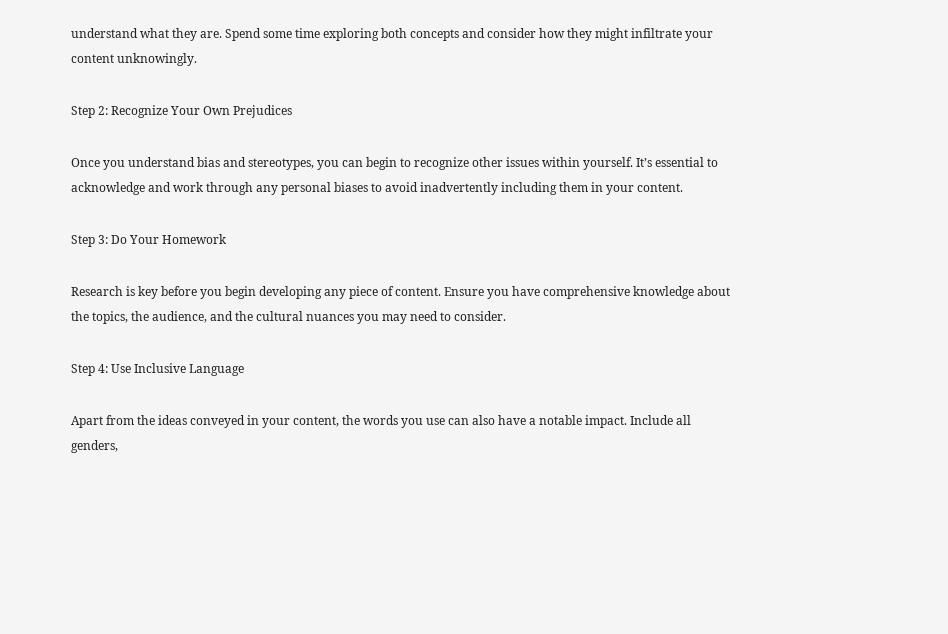understand what they are. Spend some time exploring both concepts and consider how they might infiltrate your content unknowingly.

Step 2: Recognize Your Own Prejudices

Once you understand bias and stereotypes, you can begin to recognize other issues within yourself. It’s essential to acknowledge and work through any personal biases to avoid inadvertently including them in your content.

Step 3: Do Your Homework

Research is key before you begin developing any piece of content. Ensure you have comprehensive knowledge about the topics, the audience, and the cultural nuances you may need to consider.

Step 4: Use Inclusive Language

Apart from the ideas conveyed in your content, the words you use can also have a notable impact. Include all genders,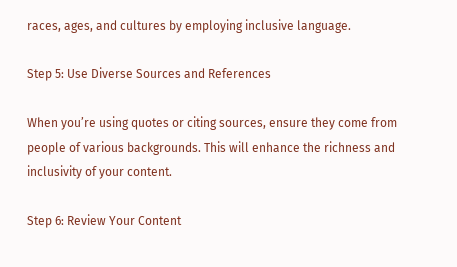races, ages, and cultures by employing inclusive language.

Step 5: Use Diverse Sources and References

When you’re using quotes or citing sources, ensure they come from people of various backgrounds. This will enhance the richness and inclusivity of your content.

Step 6: Review Your Content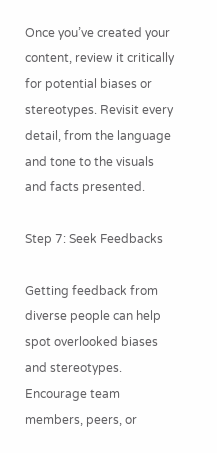Once you’ve created your content, review it critically for potential biases or stereotypes. Revisit every detail, from the language and tone to the visuals and facts presented.

Step 7: Seek Feedbacks

Getting feedback from diverse people can help spot overlooked biases and stereotypes. Encourage team members, peers, or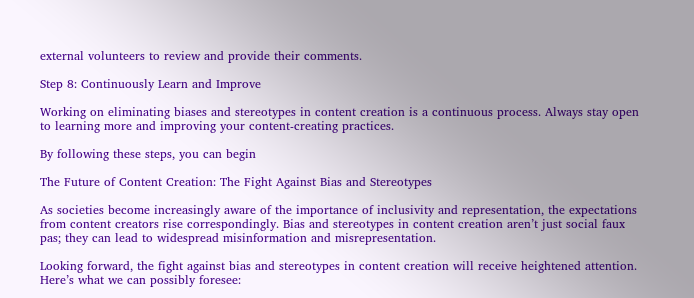external volunteers to review and provide their comments.

Step 8: Continuously Learn and Improve

Working on eliminating biases and stereotypes in content creation is a continuous process. Always stay open to learning more and improving your content-creating practices.

By following these steps, you can begin

The Future of Content Creation: The Fight Against Bias and Stereotypes

As societies become increasingly aware of the importance of inclusivity and representation, the expectations from content creators rise correspondingly. Bias and stereotypes in content creation aren’t just social faux pas; they can lead to widespread misinformation and misrepresentation.

Looking forward, the fight against bias and stereotypes in content creation will receive heightened attention. Here’s what we can possibly foresee: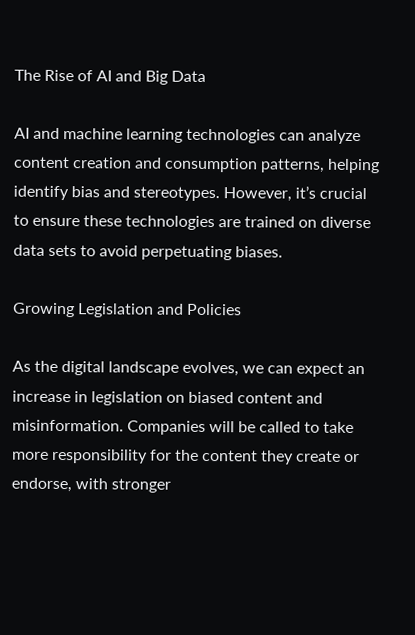The Rise of AI and Big Data

AI and machine learning technologies can analyze content creation and consumption patterns, helping identify bias and stereotypes. However, it’s crucial to ensure these technologies are trained on diverse data sets to avoid perpetuating biases.

Growing Legislation and Policies

As the digital landscape evolves, we can expect an increase in legislation on biased content and misinformation. Companies will be called to take more responsibility for the content they create or endorse, with stronger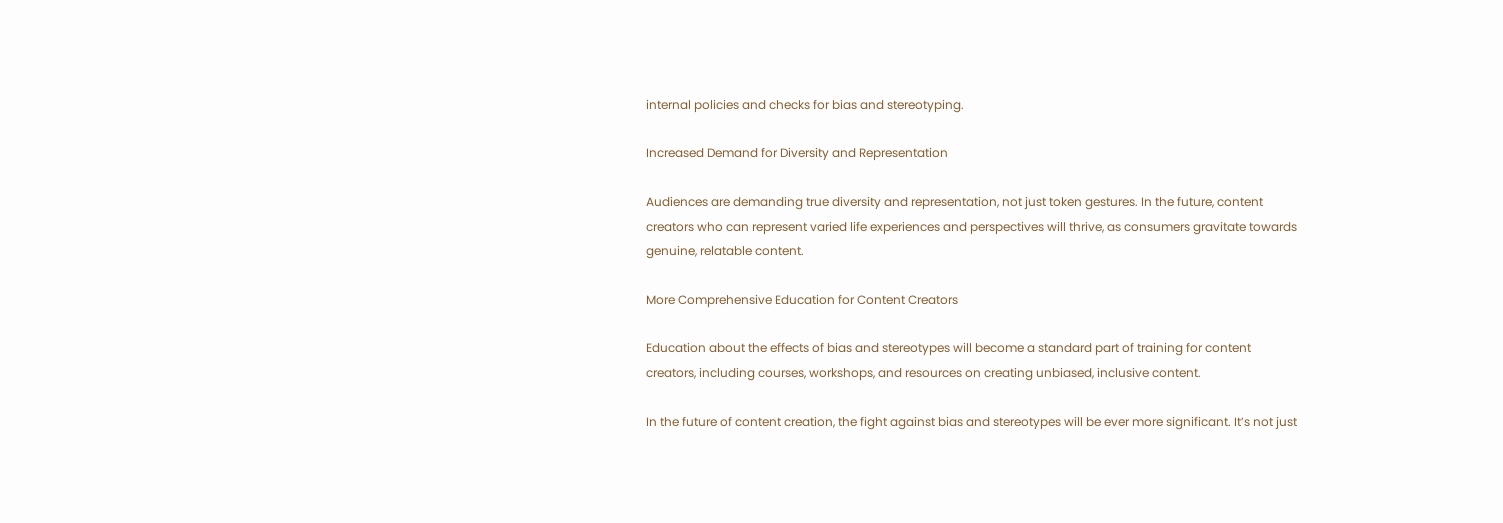internal policies and checks for bias and stereotyping.

Increased Demand for Diversity and Representation

Audiences are demanding true diversity and representation, not just token gestures. In the future, content creators who can represent varied life experiences and perspectives will thrive, as consumers gravitate towards genuine, relatable content.

More Comprehensive Education for Content Creators

Education about the effects of bias and stereotypes will become a standard part of training for content creators, including courses, workshops, and resources on creating unbiased, inclusive content.

In the future of content creation, the fight against bias and stereotypes will be ever more significant. It’s not just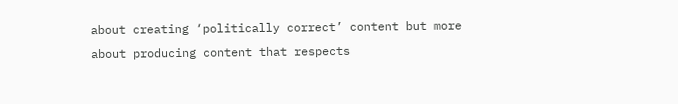about creating ‘politically correct’ content but more about producing content that respects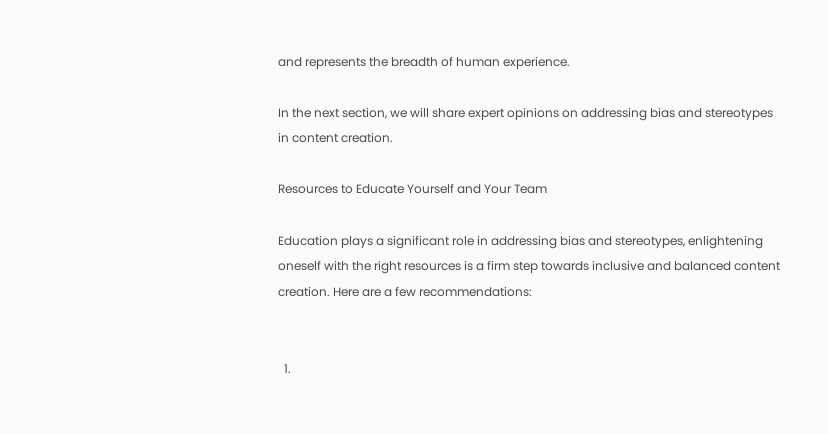and represents the breadth of human experience.

In the next section, we will share expert opinions on addressing bias and stereotypes in content creation.

Resources to Educate Yourself and Your Team

Education plays a significant role in addressing bias and stereotypes, enlightening oneself with the right resources is a firm step towards inclusive and balanced content creation. Here are a few recommendations:


  1.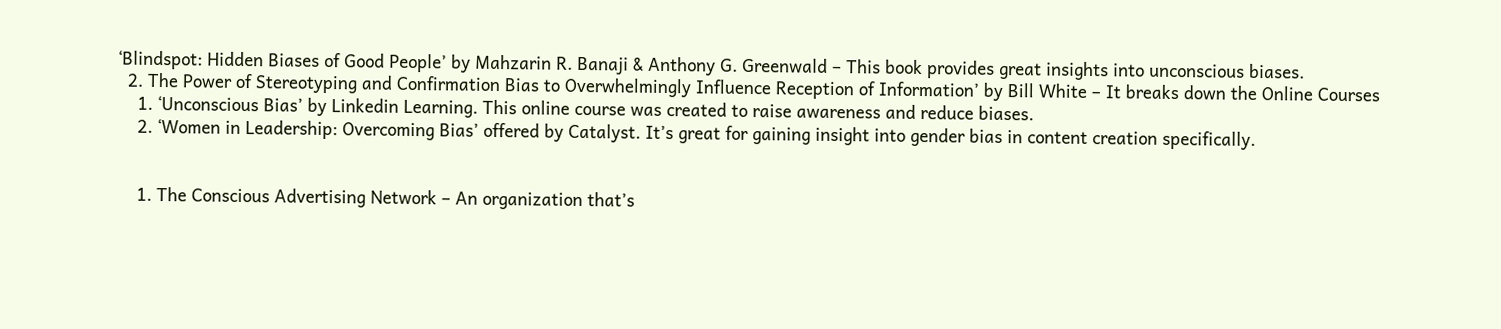‘Blindspot: Hidden Biases of Good People’ by Mahzarin R. Banaji & Anthony G. Greenwald – This book provides great insights into unconscious biases.
  2. The Power of Stereotyping and Confirmation Bias to Overwhelmingly Influence Reception of Information’ by Bill White – It breaks down the Online Courses
    1. ‘Unconscious Bias’ by Linkedin Learning. This online course was created to raise awareness and reduce biases.
    2. ‘Women in Leadership: Overcoming Bias’ offered by Catalyst. It’s great for gaining insight into gender bias in content creation specifically.


    1. The Conscious Advertising Network – An organization that’s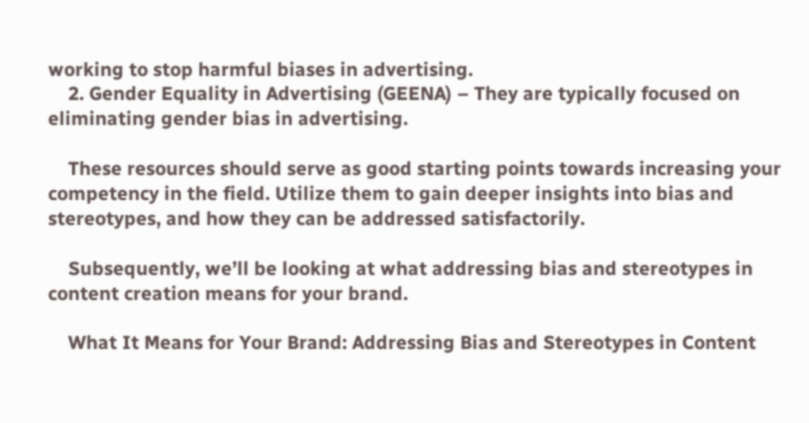working to stop harmful biases in advertising.
    2. Gender Equality in Advertising (GEENA) – They are typically focused on eliminating gender bias in advertising.

    These resources should serve as good starting points towards increasing your competency in the field. Utilize them to gain deeper insights into bias and stereotypes, and how they can be addressed satisfactorily.

    Subsequently, we’ll be looking at what addressing bias and stereotypes in content creation means for your brand.

    What It Means for Your Brand: Addressing Bias and Stereotypes in Content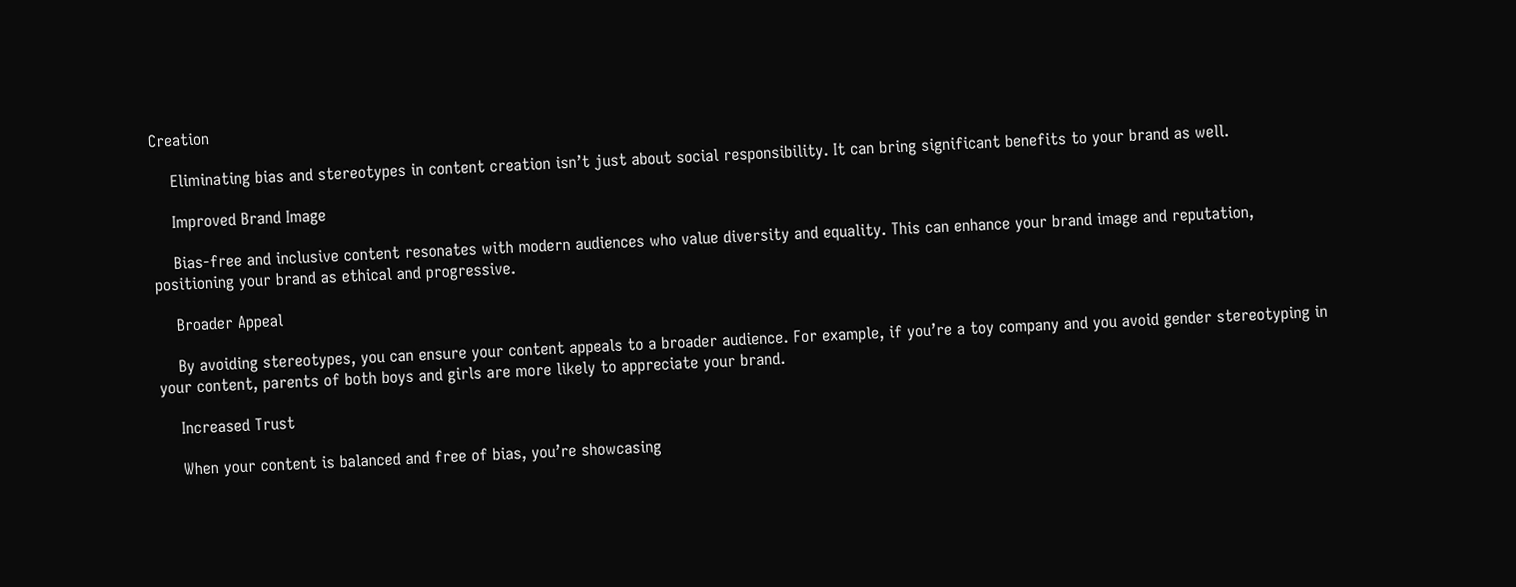Creation

    Eliminating bias and stereotypes in content creation isn’t just about social responsibility. It can bring significant benefits to your brand as well.

    Improved Brand Image

    Bias-free and inclusive content resonates with modern audiences who value diversity and equality. This can enhance your brand image and reputation, positioning your brand as ethical and progressive.

    Broader Appeal

    By avoiding stereotypes, you can ensure your content appeals to a broader audience. For example, if you’re a toy company and you avoid gender stereotyping in your content, parents of both boys and girls are more likely to appreciate your brand.

    Increased Trust

    When your content is balanced and free of bias, you’re showcasing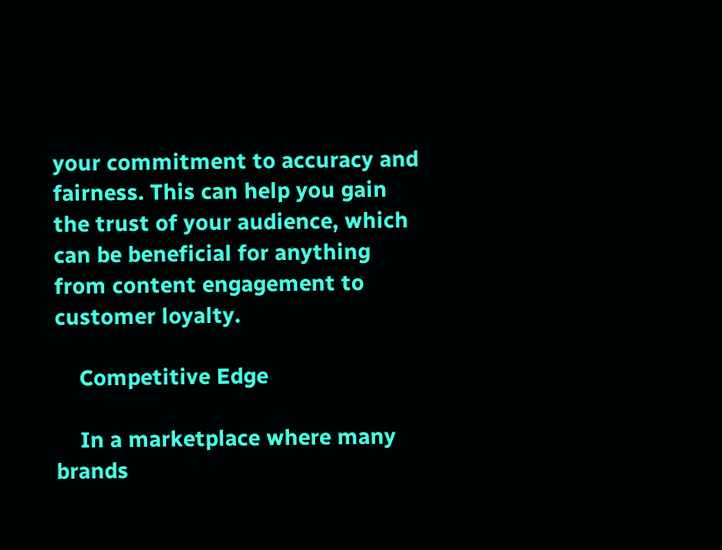your commitment to accuracy and fairness. This can help you gain the trust of your audience, which can be beneficial for anything from content engagement to customer loyalty.

    Competitive Edge

    In a marketplace where many brands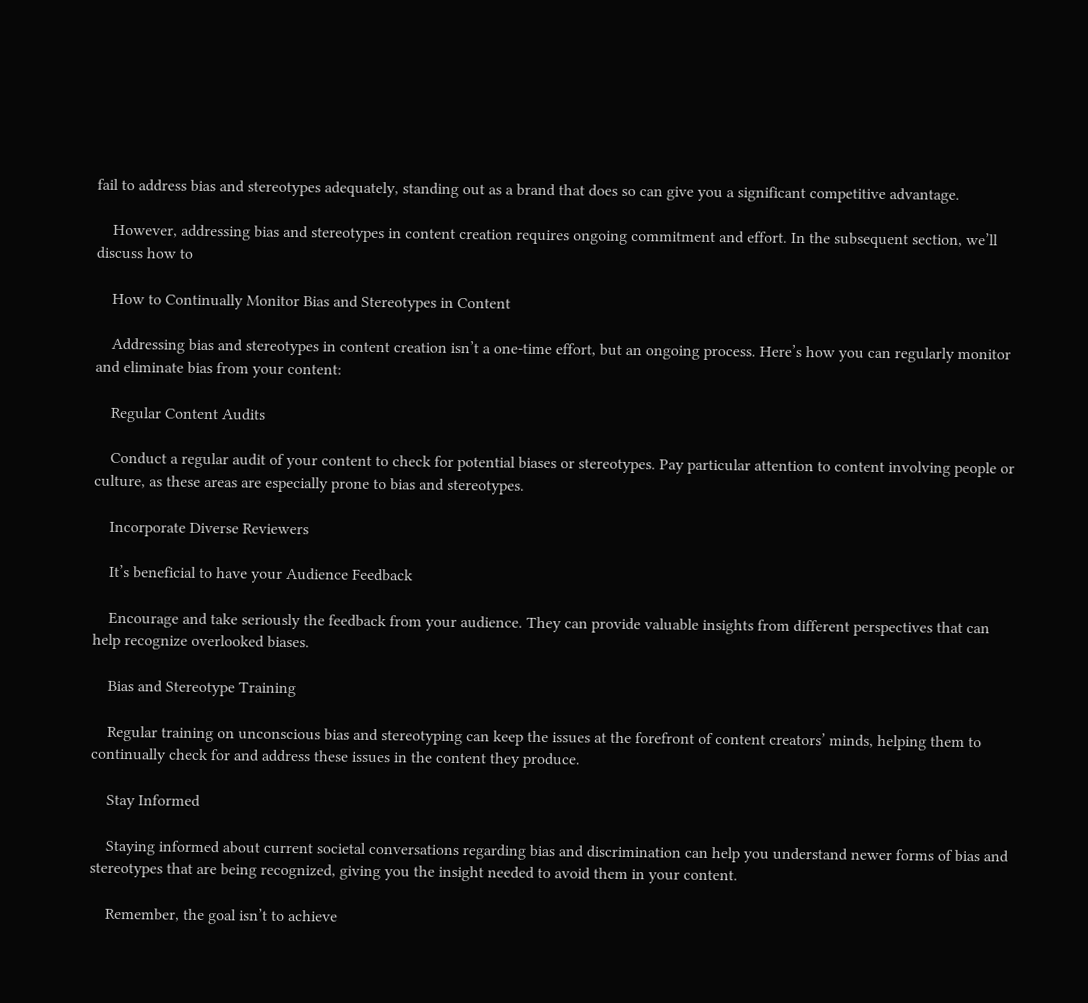fail to address bias and stereotypes adequately, standing out as a brand that does so can give you a significant competitive advantage.

    However, addressing bias and stereotypes in content creation requires ongoing commitment and effort. In the subsequent section, we’ll discuss how to

    How to Continually Monitor Bias and Stereotypes in Content

    Addressing bias and stereotypes in content creation isn’t a one-time effort, but an ongoing process. Here’s how you can regularly monitor and eliminate bias from your content:

    Regular Content Audits

    Conduct a regular audit of your content to check for potential biases or stereotypes. Pay particular attention to content involving people or culture, as these areas are especially prone to bias and stereotypes.

    Incorporate Diverse Reviewers

    It’s beneficial to have your Audience Feedback

    Encourage and take seriously the feedback from your audience. They can provide valuable insights from different perspectives that can help recognize overlooked biases.

    Bias and Stereotype Training

    Regular training on unconscious bias and stereotyping can keep the issues at the forefront of content creators’ minds, helping them to continually check for and address these issues in the content they produce.

    Stay Informed

    Staying informed about current societal conversations regarding bias and discrimination can help you understand newer forms of bias and stereotypes that are being recognized, giving you the insight needed to avoid them in your content.

    Remember, the goal isn’t to achieve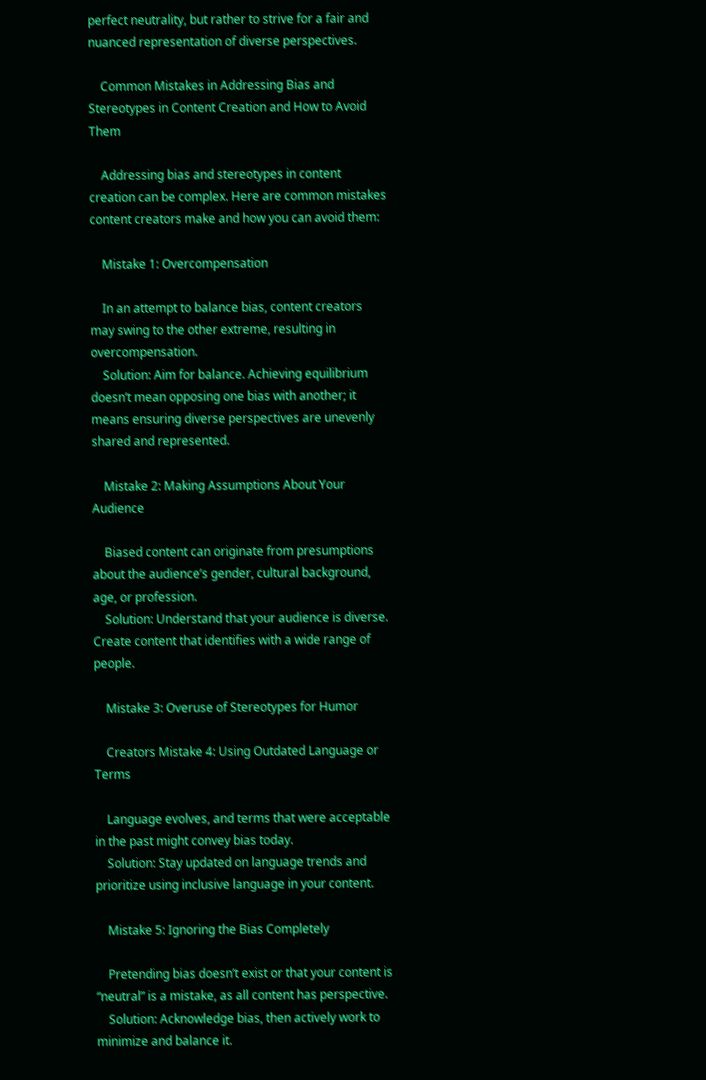perfect neutrality, but rather to strive for a fair and nuanced representation of diverse perspectives.

    Common Mistakes in Addressing Bias and Stereotypes in Content Creation and How to Avoid Them

    Addressing bias and stereotypes in content creation can be complex. Here are common mistakes content creators make and how you can avoid them:

    Mistake 1: Overcompensation

    In an attempt to balance bias, content creators may swing to the other extreme, resulting in overcompensation.
    Solution: Aim for balance. Achieving equilibrium doesn’t mean opposing one bias with another; it means ensuring diverse perspectives are unevenly shared and represented.

    Mistake 2: Making Assumptions About Your Audience

    Biased content can originate from presumptions about the audience’s gender, cultural background, age, or profession.
    Solution: Understand that your audience is diverse. Create content that identifies with a wide range of people.

    Mistake 3: Overuse of Stereotypes for Humor

    Creators Mistake 4: Using Outdated Language or Terms

    Language evolves, and terms that were acceptable in the past might convey bias today.
    Solution: Stay updated on language trends and prioritize using inclusive language in your content.

    Mistake 5: Ignoring the Bias Completely

    Pretending bias doesn’t exist or that your content is “neutral” is a mistake, as all content has perspective.
    Solution: Acknowledge bias, then actively work to minimize and balance it.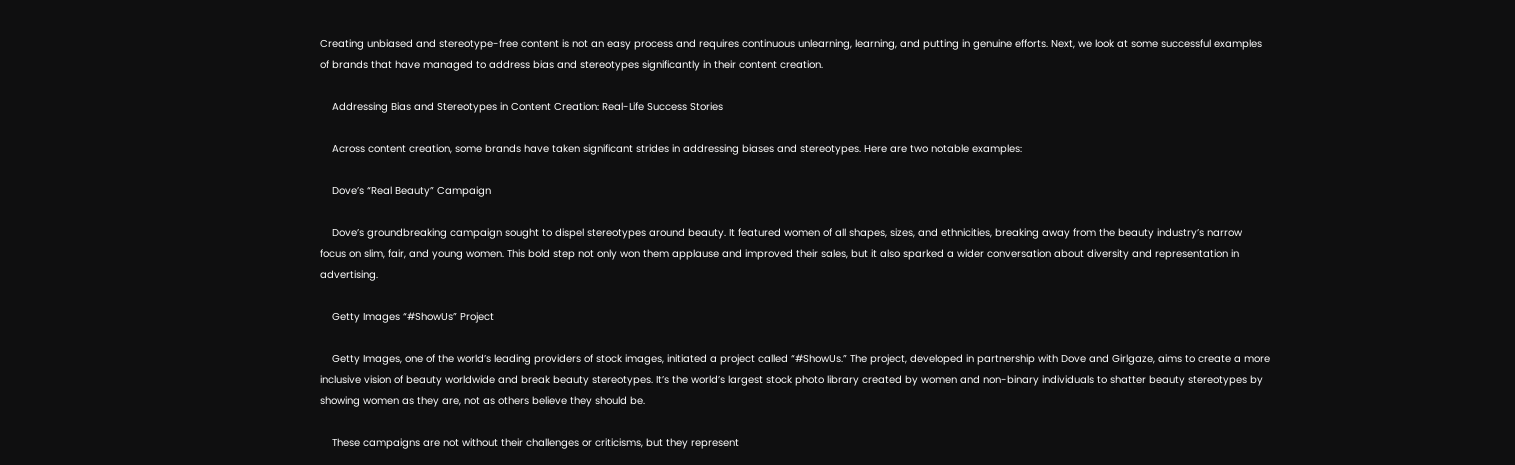Creating unbiased and stereotype-free content is not an easy process and requires continuous unlearning, learning, and putting in genuine efforts. Next, we look at some successful examples of brands that have managed to address bias and stereotypes significantly in their content creation.

    Addressing Bias and Stereotypes in Content Creation: Real-Life Success Stories

    Across content creation, some brands have taken significant strides in addressing biases and stereotypes. Here are two notable examples:

    Dove’s “Real Beauty” Campaign

    Dove’s groundbreaking campaign sought to dispel stereotypes around beauty. It featured women of all shapes, sizes, and ethnicities, breaking away from the beauty industry’s narrow focus on slim, fair, and young women. This bold step not only won them applause and improved their sales, but it also sparked a wider conversation about diversity and representation in advertising.

    Getty Images “#ShowUs” Project

    Getty Images, one of the world’s leading providers of stock images, initiated a project called “#ShowUs.” The project, developed in partnership with Dove and Girlgaze, aims to create a more inclusive vision of beauty worldwide and break beauty stereotypes. It’s the world’s largest stock photo library created by women and non-binary individuals to shatter beauty stereotypes by showing women as they are, not as others believe they should be.

    These campaigns are not without their challenges or criticisms, but they represent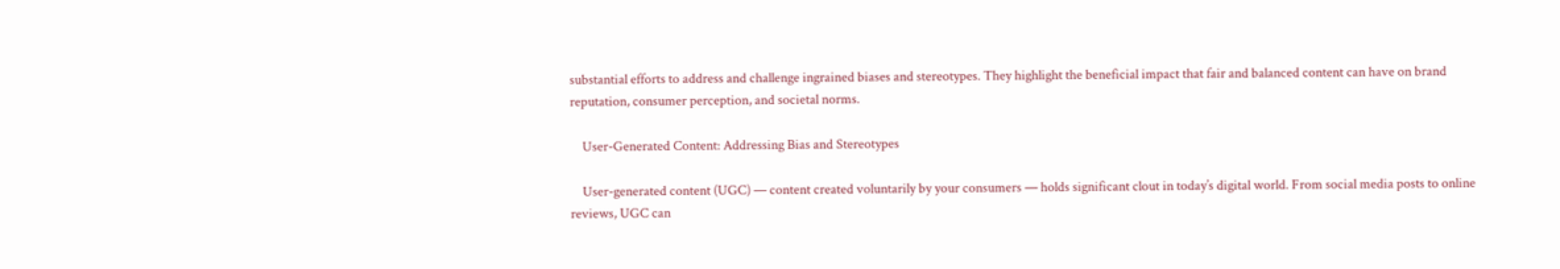substantial efforts to address and challenge ingrained biases and stereotypes. They highlight the beneficial impact that fair and balanced content can have on brand reputation, consumer perception, and societal norms.

    User-Generated Content: Addressing Bias and Stereotypes

    User-generated content (UGC) — content created voluntarily by your consumers — holds significant clout in today’s digital world. From social media posts to online reviews, UGC can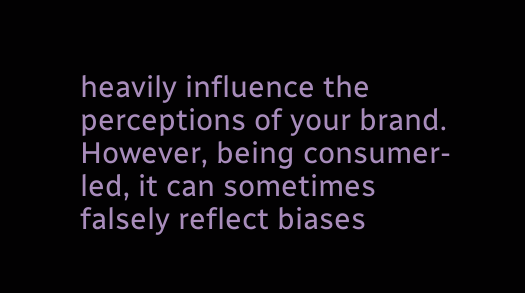heavily influence the perceptions of your brand. However, being consumer-led, it can sometimes falsely reflect biases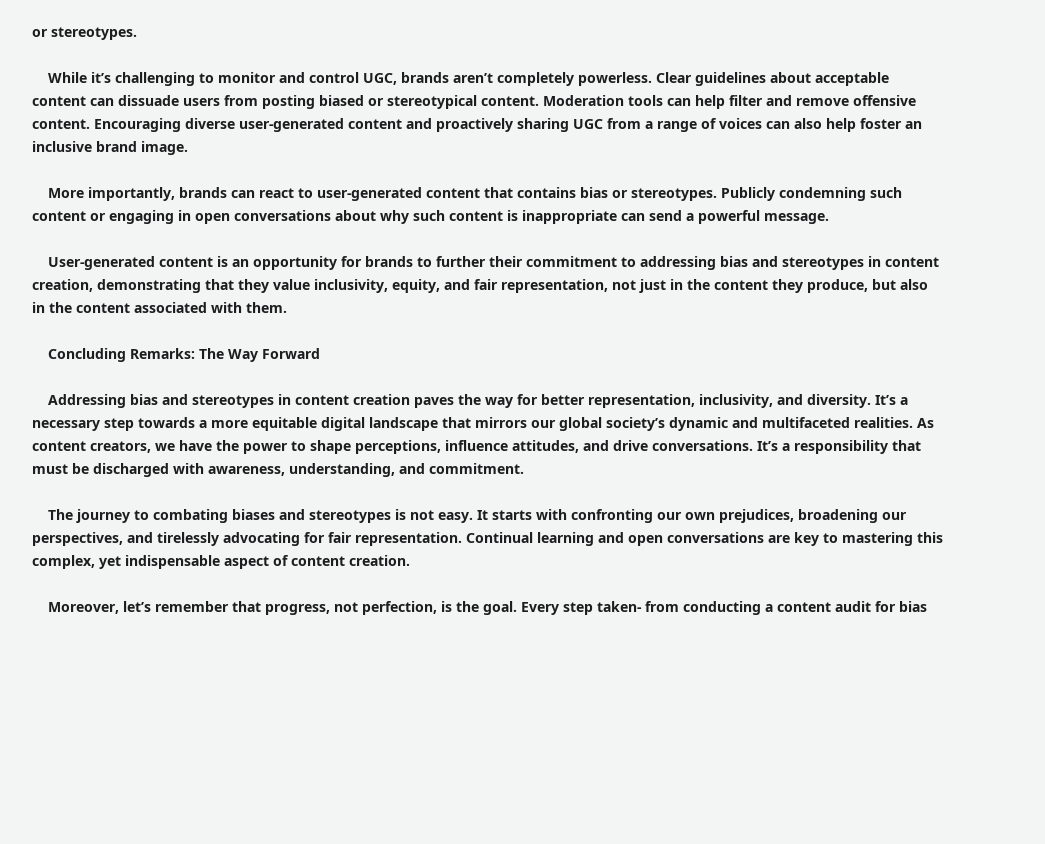or stereotypes.

    While it’s challenging to monitor and control UGC, brands aren’t completely powerless. Clear guidelines about acceptable content can dissuade users from posting biased or stereotypical content. Moderation tools can help filter and remove offensive content. Encouraging diverse user-generated content and proactively sharing UGC from a range of voices can also help foster an inclusive brand image.

    More importantly, brands can react to user-generated content that contains bias or stereotypes. Publicly condemning such content or engaging in open conversations about why such content is inappropriate can send a powerful message.

    User-generated content is an opportunity for brands to further their commitment to addressing bias and stereotypes in content creation, demonstrating that they value inclusivity, equity, and fair representation, not just in the content they produce, but also in the content associated with them.

    Concluding Remarks: The Way Forward

    Addressing bias and stereotypes in content creation paves the way for better representation, inclusivity, and diversity. It’s a necessary step towards a more equitable digital landscape that mirrors our global society’s dynamic and multifaceted realities. As content creators, we have the power to shape perceptions, influence attitudes, and drive conversations. It’s a responsibility that must be discharged with awareness, understanding, and commitment.

    The journey to combating biases and stereotypes is not easy. It starts with confronting our own prejudices, broadening our perspectives, and tirelessly advocating for fair representation. Continual learning and open conversations are key to mastering this complex, yet indispensable aspect of content creation.

    Moreover, let’s remember that progress, not perfection, is the goal. Every step taken- from conducting a content audit for bias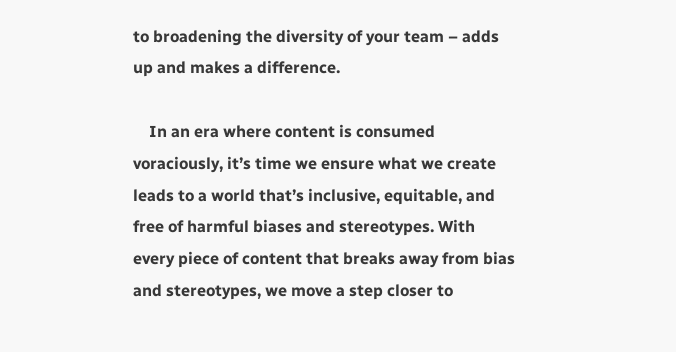to broadening the diversity of your team – adds up and makes a difference.

    In an era where content is consumed voraciously, it’s time we ensure what we create leads to a world that’s inclusive, equitable, and free of harmful biases and stereotypes. With every piece of content that breaks away from bias and stereotypes, we move a step closer to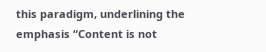this paradigm, underlining the emphasis “Content is not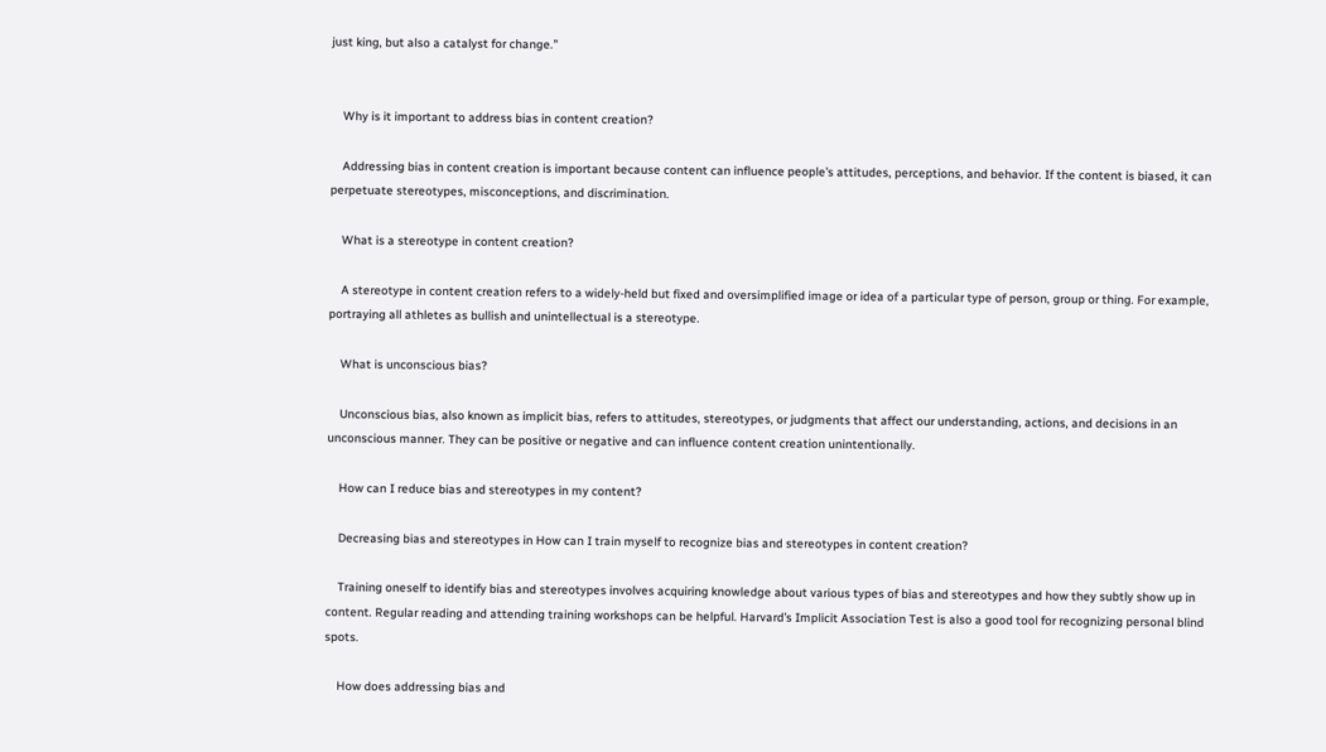just king, but also a catalyst for change.”


    Why is it important to address bias in content creation?

    Addressing bias in content creation is important because content can influence people’s attitudes, perceptions, and behavior. If the content is biased, it can perpetuate stereotypes, misconceptions, and discrimination.

    What is a stereotype in content creation?

    A stereotype in content creation refers to a widely-held but fixed and oversimplified image or idea of a particular type of person, group or thing. For example, portraying all athletes as bullish and unintellectual is a stereotype.

    What is unconscious bias?

    Unconscious bias, also known as implicit bias, refers to attitudes, stereotypes, or judgments that affect our understanding, actions, and decisions in an unconscious manner. They can be positive or negative and can influence content creation unintentionally.

    How can I reduce bias and stereotypes in my content?

    Decreasing bias and stereotypes in How can I train myself to recognize bias and stereotypes in content creation?

    Training oneself to identify bias and stereotypes involves acquiring knowledge about various types of bias and stereotypes and how they subtly show up in content. Regular reading and attending training workshops can be helpful. Harvard’s Implicit Association Test is also a good tool for recognizing personal blind spots.

    How does addressing bias and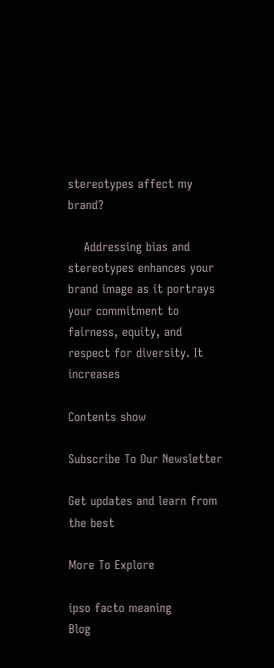stereotypes affect my brand?

    Addressing bias and stereotypes enhances your brand image as it portrays your commitment to fairness, equity, and respect for diversity. It increases

Contents show

Subscribe To Our Newsletter

Get updates and learn from the best

More To Explore

ipso facto meaning
Blog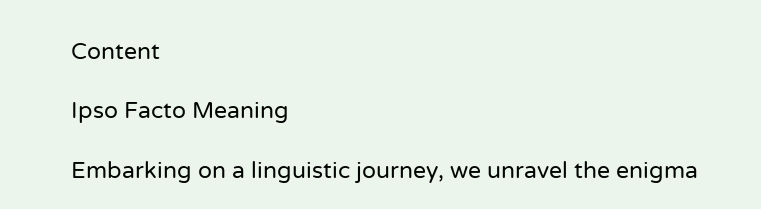Content

Ipso Facto Meaning

Embarking on a linguistic journey, we unravel the enigma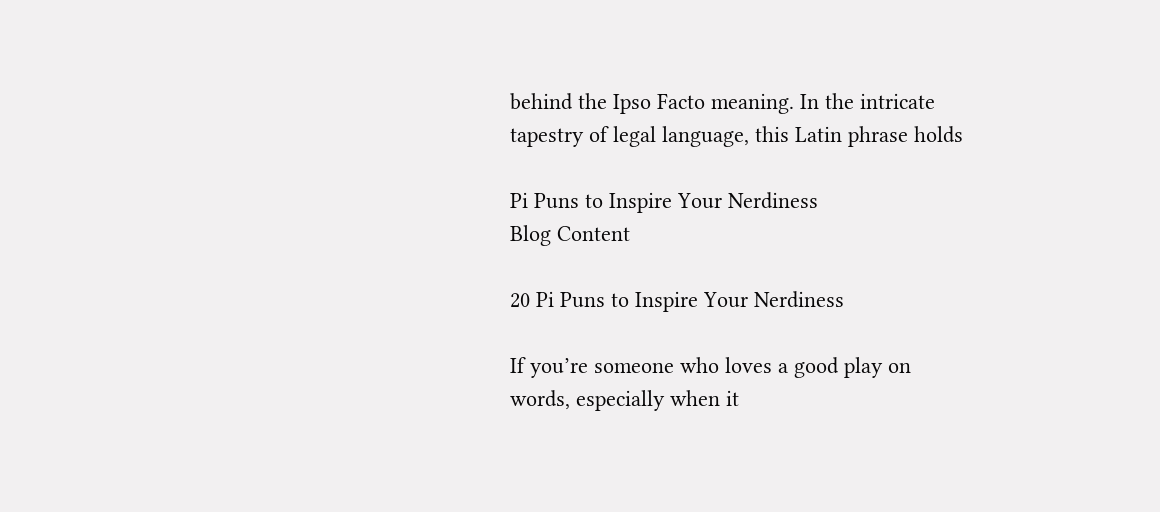behind the Ipso Facto meaning. In the intricate tapestry of legal language, this Latin phrase holds

Pi Puns to Inspire Your Nerdiness
Blog Content

20 Pi Puns to Inspire Your Nerdiness

If you’re someone who loves a good play on words, especially when it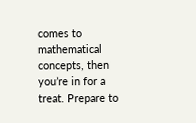comes to mathematical concepts, then you’re in for a treat. Prepare to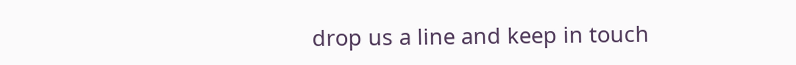drop us a line and keep in touch